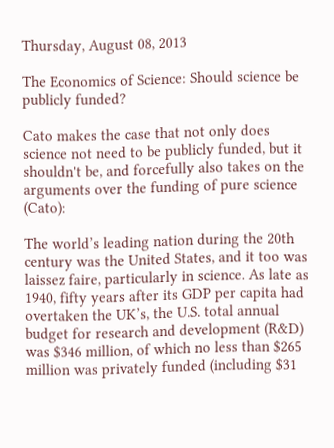Thursday, August 08, 2013

The Economics of Science: Should science be publicly funded?

Cato makes the case that not only does science not need to be publicly funded, but it shouldn't be, and forcefully also takes on the arguments over the funding of pure science (Cato):

The world’s leading nation during the 20th century was the United States, and it too was laissez faire, particularly in science. As late as 1940, fifty years after its GDP per capita had overtaken the UK’s, the U.S. total annual budget for research and development (R&D) was $346 million, of which no less than $265 million was privately funded (including $31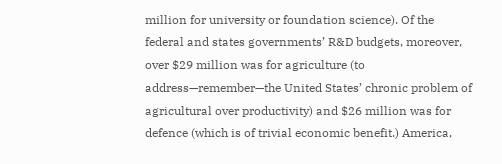million for university or foundation science). Of the federal and states governments’ R&D budgets, moreover, over $29 million was for agriculture (to address—remember—the United States’ chronic problem of agricultural over productivity) and $26 million was for defence (which is of trivial economic benefit.) America,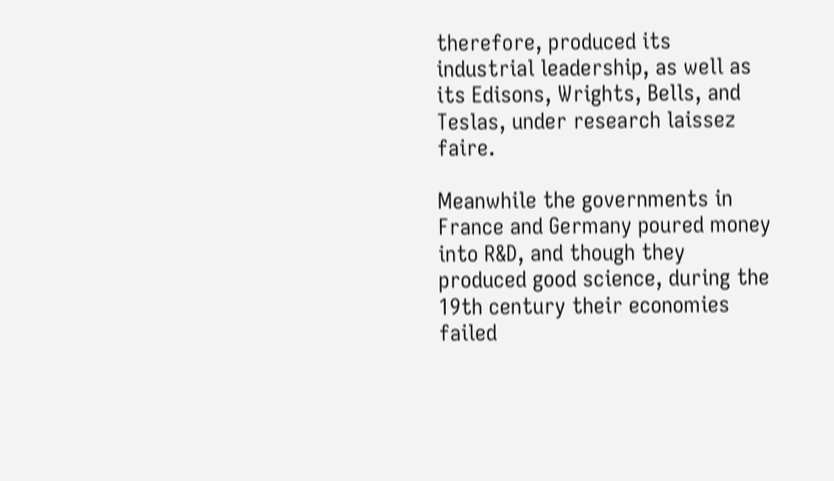therefore, produced its industrial leadership, as well as its Edisons, Wrights, Bells, and Teslas, under research laissez faire.

Meanwhile the governments in France and Germany poured money into R&D, and though they produced good science, during the 19th century their economies failed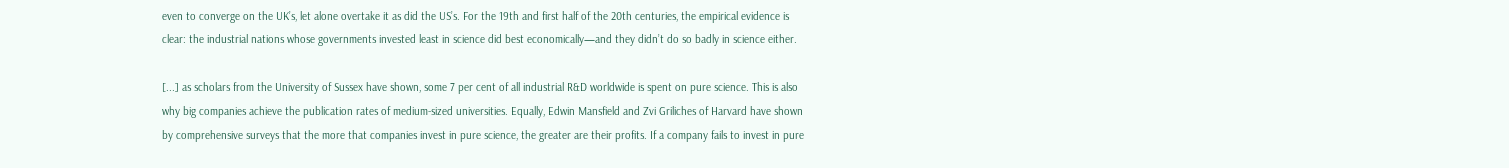even to converge on the UK’s, let alone overtake it as did the US’s. For the 19th and first half of the 20th centuries, the empirical evidence is clear: the industrial nations whose governments invested least in science did best economically—and they didn’t do so badly in science either.

[...] as scholars from the University of Sussex have shown, some 7 per cent of all industrial R&D worldwide is spent on pure science. This is also why big companies achieve the publication rates of medium-sized universities. Equally, Edwin Mansfield and Zvi Griliches of Harvard have shown by comprehensive surveys that the more that companies invest in pure science, the greater are their profits. If a company fails to invest in pure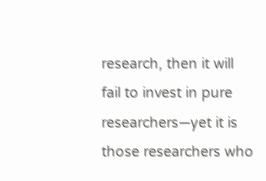research, then it will fail to invest in pure researchers—yet it is those researchers who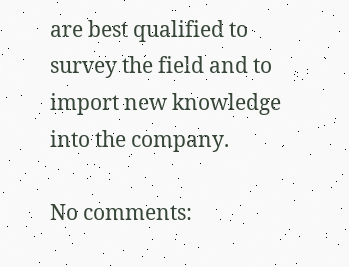are best qualified to survey the field and to import new knowledge into the company.

No comments: